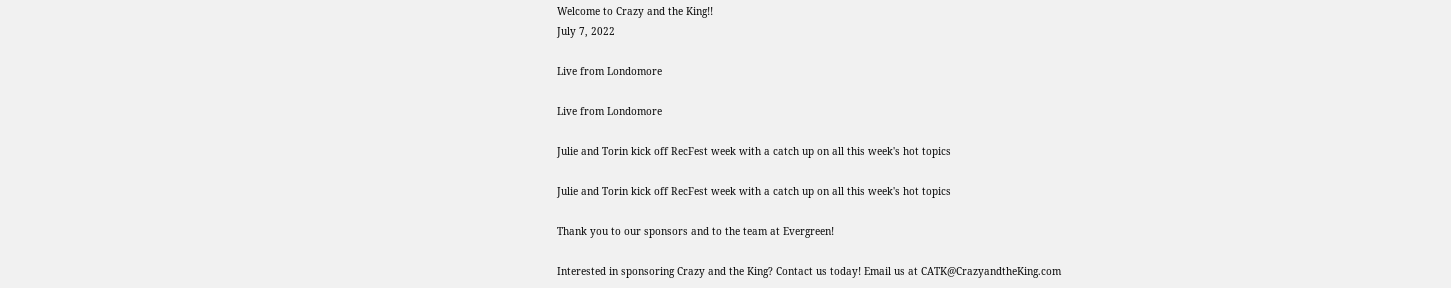Welcome to Crazy and the King!!
July 7, 2022

Live from Londomore

Live from Londomore

Julie and Torin kick off RecFest week with a catch up on all this week's hot topics

Julie and Torin kick off RecFest week with a catch up on all this week's hot topics

Thank you to our sponsors and to the team at Evergreen!

Interested in sponsoring Crazy and the King? Contact us today! Email us at CATK@CrazyandtheKing.com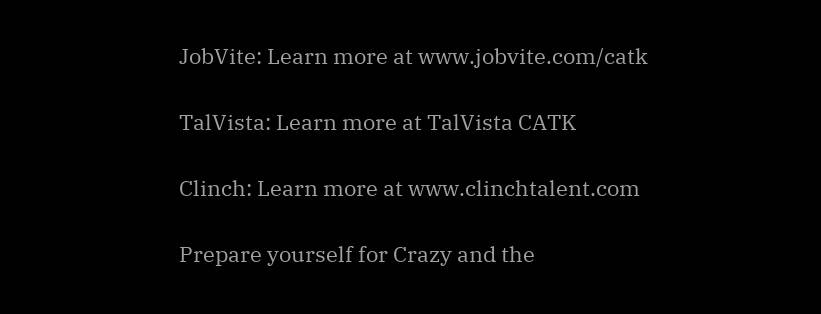JobVite: Learn more at www.jobvite.com/catk

TalVista: Learn more at TalVista CATK

Clinch: Learn more at www.clinchtalent.com

Prepare yourself for Crazy and the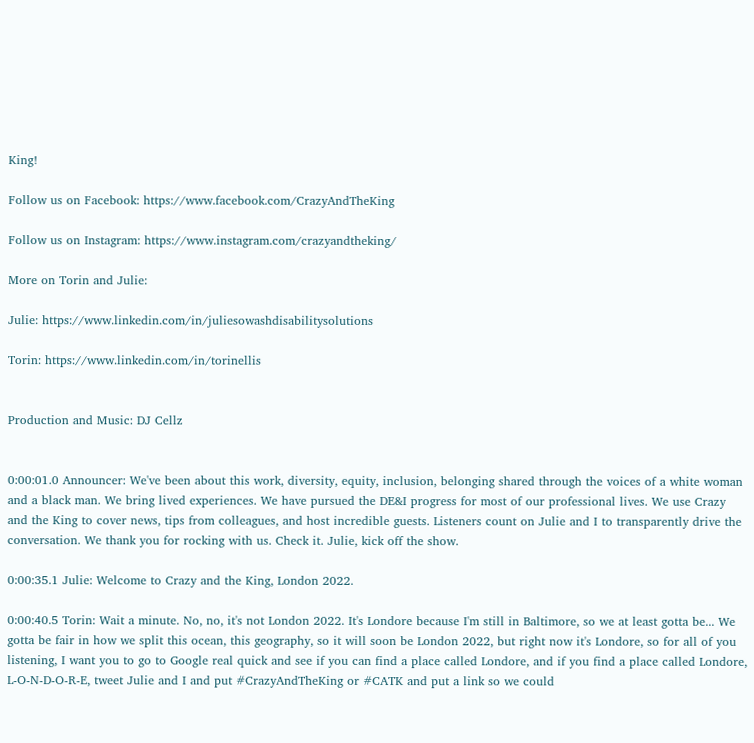King!

Follow us on Facebook: https://www.facebook.com/CrazyAndTheKing

Follow us on Instagram: https://www.instagram.com/crazyandtheking/

More on Torin and Julie:

Julie: https://www.linkedin.com/in/juliesowashdisabilitysolutions

Torin: https://www.linkedin.com/in/torinellis


Production and Music: DJ Cellz


0:00:01.0 Announcer: We've been about this work, diversity, equity, inclusion, belonging shared through the voices of a white woman and a black man. We bring lived experiences. We have pursued the DE&I progress for most of our professional lives. We use Crazy and the King to cover news, tips from colleagues, and host incredible guests. Listeners count on Julie and I to transparently drive the conversation. We thank you for rocking with us. Check it. Julie, kick off the show.

0:00:35.1 Julie: Welcome to Crazy and the King, London 2022.

0:00:40.5 Torin: Wait a minute. No, no, it's not London 2022. It's Londore because I'm still in Baltimore, so we at least gotta be... We gotta be fair in how we split this ocean, this geography, so it will soon be London 2022, but right now it's Londore, so for all of you listening, I want you to go to Google real quick and see if you can find a place called Londore, and if you find a place called Londore, L-O-N-D-O-R-E, tweet Julie and I and put #CrazyAndTheKing or #CATK and put a link so we could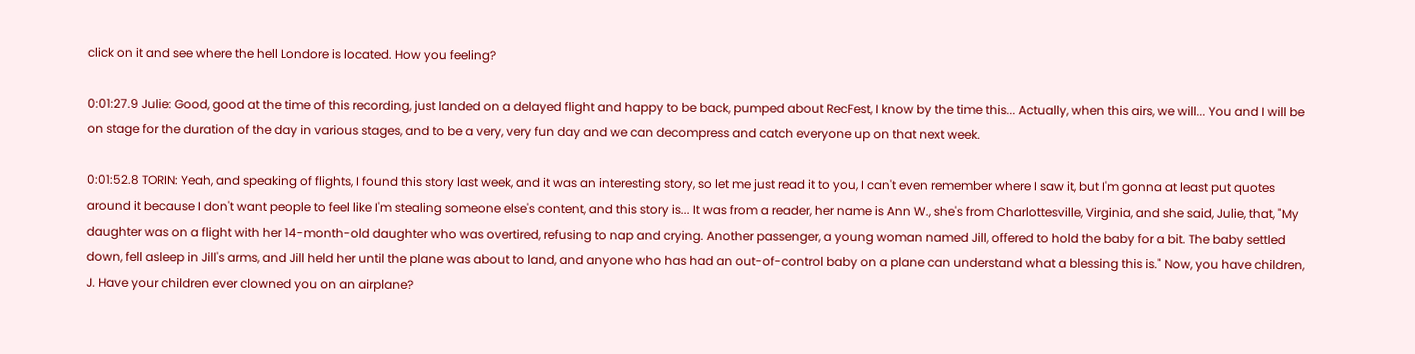click on it and see where the hell Londore is located. How you feeling?

0:01:27.9 Julie: Good, good at the time of this recording, just landed on a delayed flight and happy to be back, pumped about RecFest, I know by the time this... Actually, when this airs, we will... You and I will be on stage for the duration of the day in various stages, and to be a very, very fun day and we can decompress and catch everyone up on that next week.

0:01:52.8 TORIN: Yeah, and speaking of flights, I found this story last week, and it was an interesting story, so let me just read it to you, I can't even remember where I saw it, but I'm gonna at least put quotes around it because I don't want people to feel like I'm stealing someone else's content, and this story is... It was from a reader, her name is Ann W., she's from Charlottesville, Virginia, and she said, Julie, that, "My daughter was on a flight with her 14-month-old daughter who was overtired, refusing to nap and crying. Another passenger, a young woman named Jill, offered to hold the baby for a bit. The baby settled down, fell asleep in Jill's arms, and Jill held her until the plane was about to land, and anyone who has had an out-of-control baby on a plane can understand what a blessing this is." Now, you have children, J. Have your children ever clowned you on an airplane?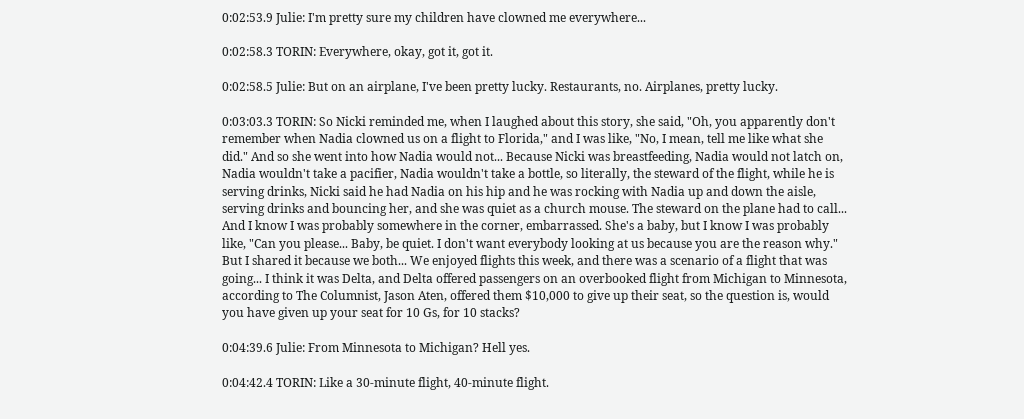0:02:53.9 Julie: I'm pretty sure my children have clowned me everywhere...

0:02:58.3 TORIN: Everywhere, okay, got it, got it.

0:02:58.5 Julie: But on an airplane, I've been pretty lucky. Restaurants, no. Airplanes, pretty lucky.

0:03:03.3 TORIN: So Nicki reminded me, when I laughed about this story, she said, "Oh, you apparently don't remember when Nadia clowned us on a flight to Florida," and I was like, "No, I mean, tell me like what she did." And so she went into how Nadia would not... Because Nicki was breastfeeding, Nadia would not latch on, Nadia wouldn't take a pacifier, Nadia wouldn't take a bottle, so literally, the steward of the flight, while he is serving drinks, Nicki said he had Nadia on his hip and he was rocking with Nadia up and down the aisle, serving drinks and bouncing her, and she was quiet as a church mouse. The steward on the plane had to call... And I know I was probably somewhere in the corner, embarrassed. She's a baby, but I know I was probably like, "Can you please... Baby, be quiet. I don't want everybody looking at us because you are the reason why." But I shared it because we both... We enjoyed flights this week, and there was a scenario of a flight that was going... I think it was Delta, and Delta offered passengers on an overbooked flight from Michigan to Minnesota, according to The Columnist, Jason Aten, offered them $10,000 to give up their seat, so the question is, would you have given up your seat for 10 Gs, for 10 stacks?

0:04:39.6 Julie: From Minnesota to Michigan? Hell yes.

0:04:42.4 TORIN: Like a 30-minute flight, 40-minute flight.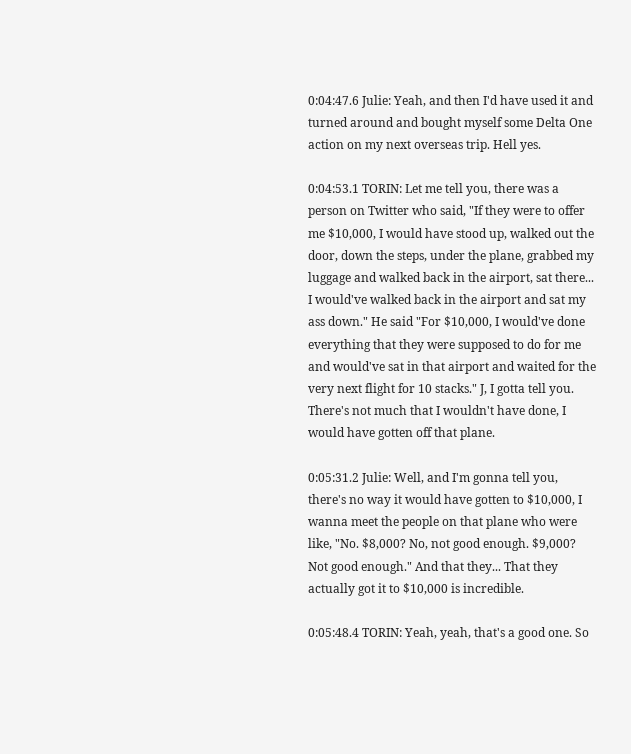0:04:47.6 Julie: Yeah, and then I'd have used it and turned around and bought myself some Delta One action on my next overseas trip. Hell yes.

0:04:53.1 TORIN: Let me tell you, there was a person on Twitter who said, "If they were to offer me $10,000, I would have stood up, walked out the door, down the steps, under the plane, grabbed my luggage and walked back in the airport, sat there... I would've walked back in the airport and sat my ass down." He said "For $10,000, I would've done everything that they were supposed to do for me and would've sat in that airport and waited for the very next flight for 10 stacks." J, I gotta tell you. There's not much that I wouldn't have done, I would have gotten off that plane.

0:05:31.2 Julie: Well, and I'm gonna tell you, there's no way it would have gotten to $10,000, I wanna meet the people on that plane who were like, "No. $8,000? No, not good enough. $9,000? Not good enough." And that they... That they actually got it to $10,000 is incredible.

0:05:48.4 TORIN: Yeah, yeah, that's a good one. So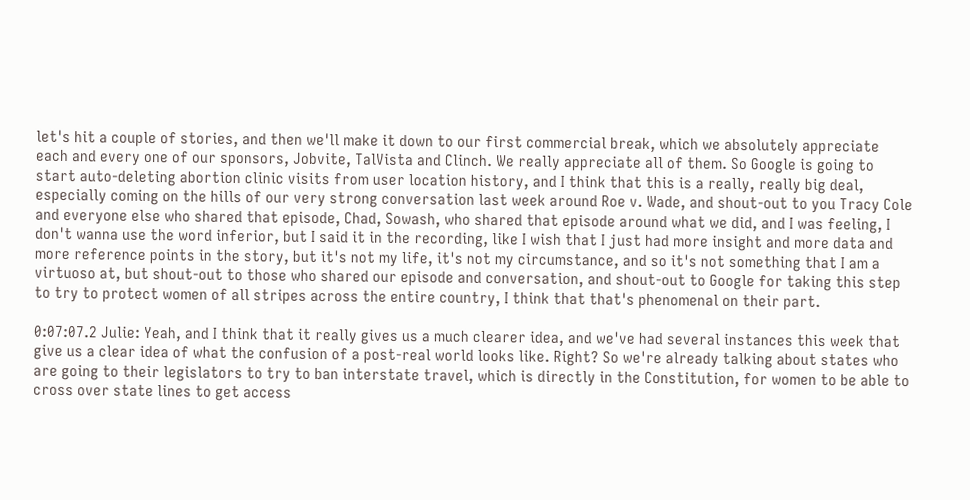let's hit a couple of stories, and then we'll make it down to our first commercial break, which we absolutely appreciate each and every one of our sponsors, Jobvite, TalVista and Clinch. We really appreciate all of them. So Google is going to start auto-deleting abortion clinic visits from user location history, and I think that this is a really, really big deal, especially coming on the hills of our very strong conversation last week around Roe v. Wade, and shout-out to you Tracy Cole and everyone else who shared that episode, Chad, Sowash, who shared that episode around what we did, and I was feeling, I don't wanna use the word inferior, but I said it in the recording, like I wish that I just had more insight and more data and more reference points in the story, but it's not my life, it's not my circumstance, and so it's not something that I am a virtuoso at, but shout-out to those who shared our episode and conversation, and shout-out to Google for taking this step to try to protect women of all stripes across the entire country, I think that that's phenomenal on their part.

0:07:07.2 Julie: Yeah, and I think that it really gives us a much clearer idea, and we've had several instances this week that give us a clear idea of what the confusion of a post-real world looks like. Right? So we're already talking about states who are going to their legislators to try to ban interstate travel, which is directly in the Constitution, for women to be able to cross over state lines to get access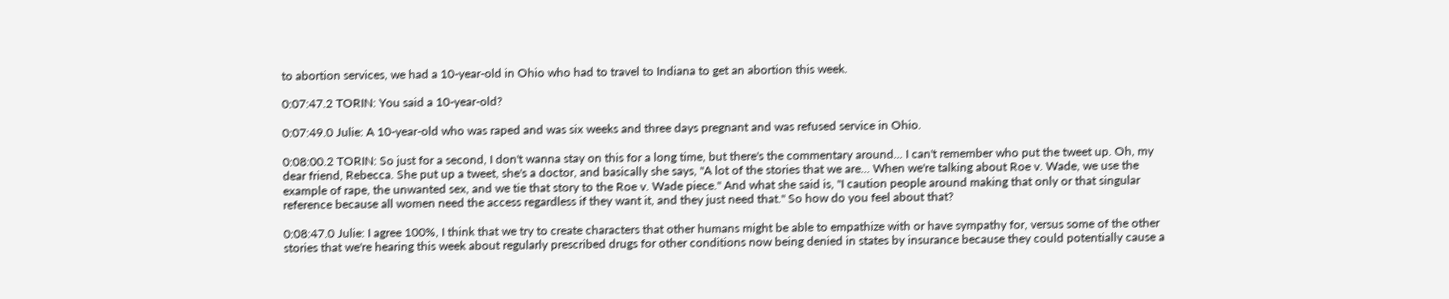to abortion services, we had a 10-year-old in Ohio who had to travel to Indiana to get an abortion this week.

0:07:47.2 TORIN: You said a 10-year-old?

0:07:49.0 Julie: A 10-year-old who was raped and was six weeks and three days pregnant and was refused service in Ohio.

0:08:00.2 TORIN: So just for a second, I don't wanna stay on this for a long time, but there's the commentary around... I can't remember who put the tweet up. Oh, my dear friend, Rebecca. She put up a tweet, she's a doctor, and basically she says, "A lot of the stories that we are... When we're talking about Roe v. Wade, we use the example of rape, the unwanted sex, and we tie that story to the Roe v. Wade piece." And what she said is, "I caution people around making that only or that singular reference because all women need the access regardless if they want it, and they just need that." So how do you feel about that?

0:08:47.0 Julie: I agree 100%, I think that we try to create characters that other humans might be able to empathize with or have sympathy for, versus some of the other stories that we're hearing this week about regularly prescribed drugs for other conditions now being denied in states by insurance because they could potentially cause a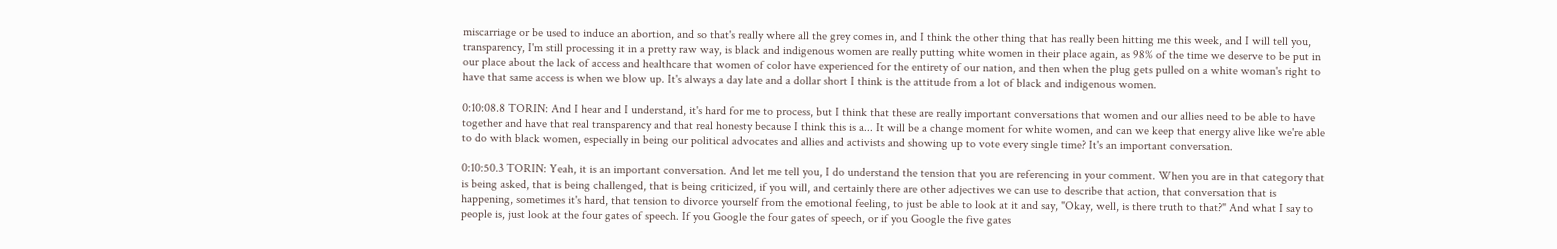miscarriage or be used to induce an abortion, and so that's really where all the grey comes in, and I think the other thing that has really been hitting me this week, and I will tell you, transparency, I'm still processing it in a pretty raw way, is black and indigenous women are really putting white women in their place again, as 98% of the time we deserve to be put in our place about the lack of access and healthcare that women of color have experienced for the entirety of our nation, and then when the plug gets pulled on a white woman's right to have that same access is when we blow up. It's always a day late and a dollar short I think is the attitude from a lot of black and indigenous women.

0:10:08.8 TORIN: And I hear and I understand, it's hard for me to process, but I think that these are really important conversations that women and our allies need to be able to have together and have that real transparency and that real honesty because I think this is a... It will be a change moment for white women, and can we keep that energy alive like we're able to do with black women, especially in being our political advocates and allies and activists and showing up to vote every single time? It's an important conversation.

0:10:50.3 TORIN: Yeah, it is an important conversation. And let me tell you, I do understand the tension that you are referencing in your comment. When you are in that category that is being asked, that is being challenged, that is being criticized, if you will, and certainly there are other adjectives we can use to describe that action, that conversation that is happening, sometimes it's hard, that tension to divorce yourself from the emotional feeling, to just be able to look at it and say, "Okay, well, is there truth to that?" And what I say to people is, just look at the four gates of speech. If you Google the four gates of speech, or if you Google the five gates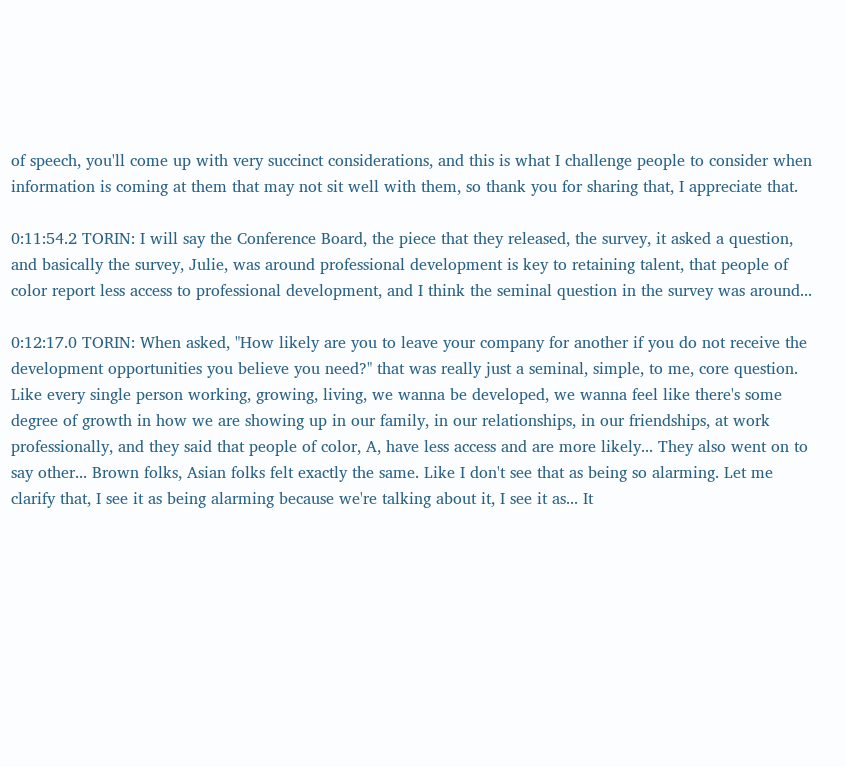of speech, you'll come up with very succinct considerations, and this is what I challenge people to consider when information is coming at them that may not sit well with them, so thank you for sharing that, I appreciate that.

0:11:54.2 TORIN: I will say the Conference Board, the piece that they released, the survey, it asked a question, and basically the survey, Julie, was around professional development is key to retaining talent, that people of color report less access to professional development, and I think the seminal question in the survey was around...

0:12:17.0 TORIN: When asked, "How likely are you to leave your company for another if you do not receive the development opportunities you believe you need?" that was really just a seminal, simple, to me, core question. Like every single person working, growing, living, we wanna be developed, we wanna feel like there's some degree of growth in how we are showing up in our family, in our relationships, in our friendships, at work professionally, and they said that people of color, A, have less access and are more likely... They also went on to say other... Brown folks, Asian folks felt exactly the same. Like I don't see that as being so alarming. Let me clarify that, I see it as being alarming because we're talking about it, I see it as... It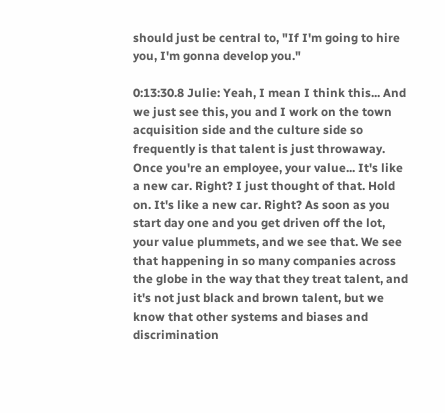should just be central to, "If I'm going to hire you, I'm gonna develop you."

0:13:30.8 Julie: Yeah, I mean I think this... And we just see this, you and I work on the town acquisition side and the culture side so frequently is that talent is just throwaway. Once you're an employee, your value... It's like a new car. Right? I just thought of that. Hold on. It's like a new car. Right? As soon as you start day one and you get driven off the lot, your value plummets, and we see that. We see that happening in so many companies across the globe in the way that they treat talent, and it's not just black and brown talent, but we know that other systems and biases and discrimination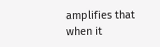amplifies that when it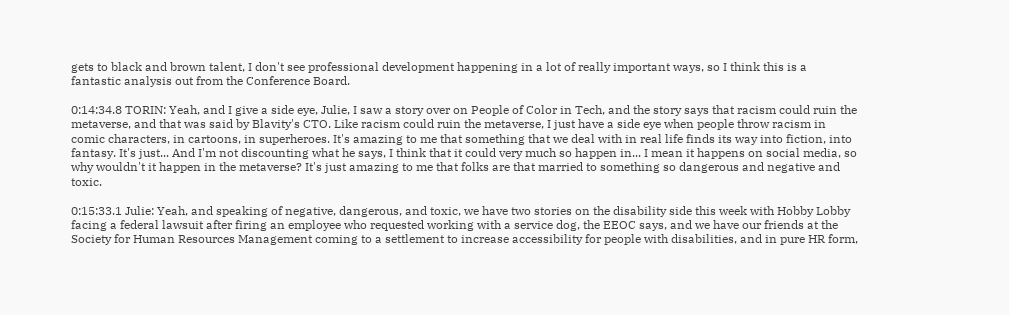gets to black and brown talent, I don't see professional development happening in a lot of really important ways, so I think this is a fantastic analysis out from the Conference Board.

0:14:34.8 TORIN: Yeah, and I give a side eye, Julie, I saw a story over on People of Color in Tech, and the story says that racism could ruin the metaverse, and that was said by Blavity's CTO. Like racism could ruin the metaverse, I just have a side eye when people throw racism in comic characters, in cartoons, in superheroes. It's amazing to me that something that we deal with in real life finds its way into fiction, into fantasy. It's just... And I'm not discounting what he says, I think that it could very much so happen in... I mean it happens on social media, so why wouldn't it happen in the metaverse? It's just amazing to me that folks are that married to something so dangerous and negative and toxic.

0:15:33.1 Julie: Yeah, and speaking of negative, dangerous, and toxic, we have two stories on the disability side this week with Hobby Lobby facing a federal lawsuit after firing an employee who requested working with a service dog, the EEOC says, and we have our friends at the Society for Human Resources Management coming to a settlement to increase accessibility for people with disabilities, and in pure HR form,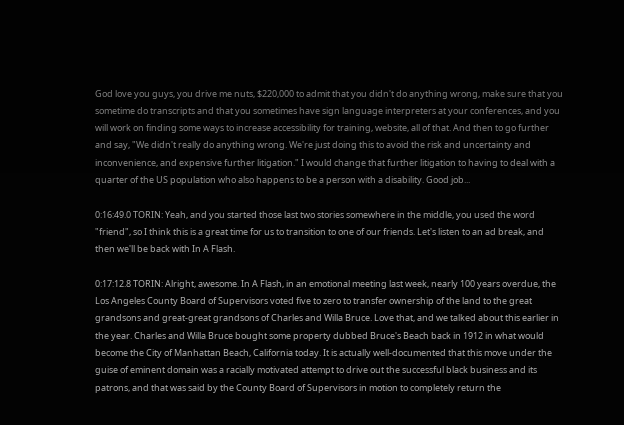God love you guys, you drive me nuts, $220,000 to admit that you didn't do anything wrong, make sure that you sometime do transcripts and that you sometimes have sign language interpreters at your conferences, and you will work on finding some ways to increase accessibility for training, website, all of that. And then to go further and say, "We didn't really do anything wrong. We're just doing this to avoid the risk and uncertainty and inconvenience, and expensive further litigation." I would change that further litigation to having to deal with a quarter of the US population who also happens to be a person with a disability. Good job...

0:16:49.0 TORIN: Yeah, and you started those last two stories somewhere in the middle, you used the word "friend", so I think this is a great time for us to transition to one of our friends. Let's listen to an ad break, and then we'll be back with In A Flash.

0:17:12.8 TORIN: Alright, awesome. In A Flash, in an emotional meeting last week, nearly 100 years overdue, the Los Angeles County Board of Supervisors voted five to zero to transfer ownership of the land to the great grandsons and great-great grandsons of Charles and Willa Bruce. Love that, and we talked about this earlier in the year. Charles and Willa Bruce bought some property dubbed Bruce's Beach back in 1912 in what would become the City of Manhattan Beach, California today. It is actually well-documented that this move under the guise of eminent domain was a racially motivated attempt to drive out the successful black business and its patrons, and that was said by the County Board of Supervisors in motion to completely return the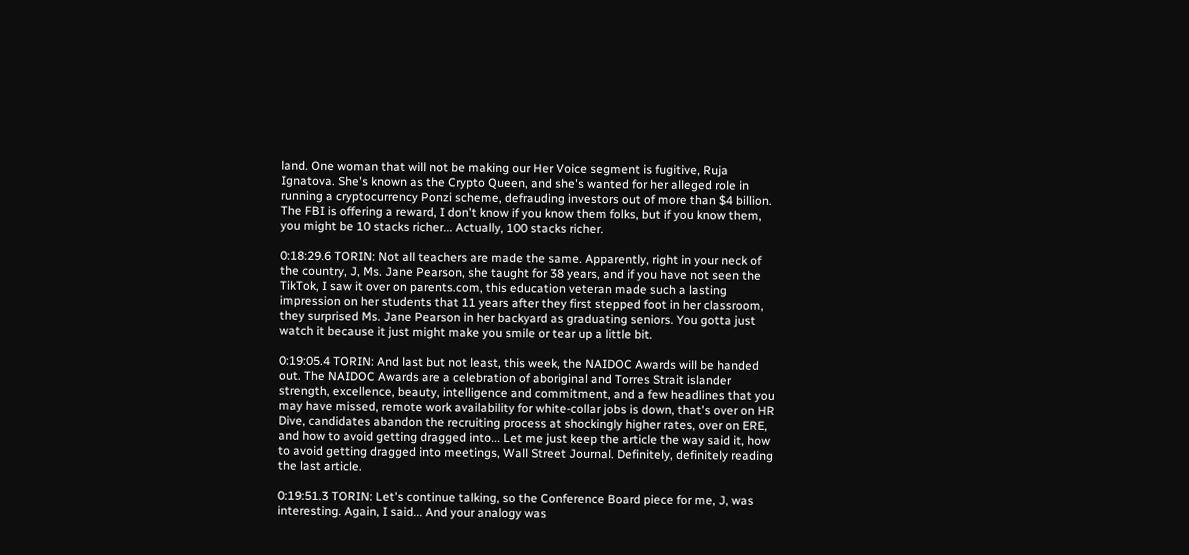land. One woman that will not be making our Her Voice segment is fugitive, Ruja Ignatova. She's known as the Crypto Queen, and she's wanted for her alleged role in running a cryptocurrency Ponzi scheme, defrauding investors out of more than $4 billion. The FBI is offering a reward, I don't know if you know them folks, but if you know them, you might be 10 stacks richer... Actually, 100 stacks richer.

0:18:29.6 TORIN: Not all teachers are made the same. Apparently, right in your neck of the country, J, Ms. Jane Pearson, she taught for 38 years, and if you have not seen the TikTok, I saw it over on parents.com, this education veteran made such a lasting impression on her students that 11 years after they first stepped foot in her classroom, they surprised Ms. Jane Pearson in her backyard as graduating seniors. You gotta just watch it because it just might make you smile or tear up a little bit.

0:19:05.4 TORIN: And last but not least, this week, the NAIDOC Awards will be handed out. The NAIDOC Awards are a celebration of aboriginal and Torres Strait islander strength, excellence, beauty, intelligence and commitment, and a few headlines that you may have missed, remote work availability for white-collar jobs is down, that's over on HR Dive, candidates abandon the recruiting process at shockingly higher rates, over on ERE, and how to avoid getting dragged into... Let me just keep the article the way said it, how to avoid getting dragged into meetings, Wall Street Journal. Definitely, definitely reading the last article.

0:19:51.3 TORIN: Let's continue talking, so the Conference Board piece for me, J, was interesting. Again, I said... And your analogy was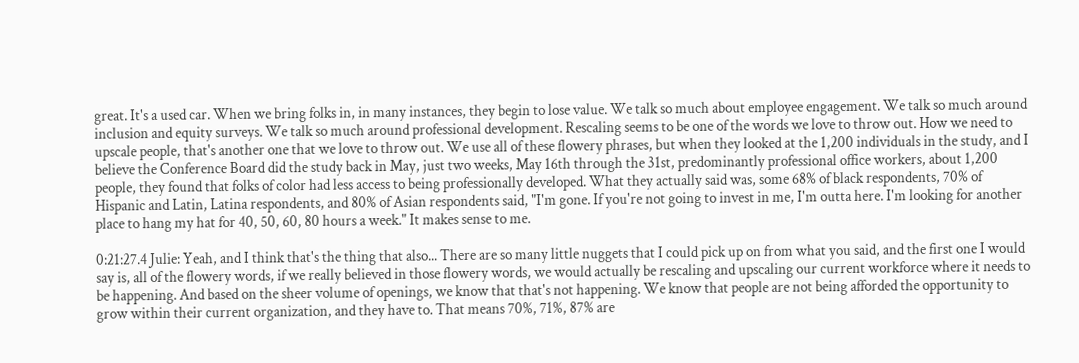great. It's a used car. When we bring folks in, in many instances, they begin to lose value. We talk so much about employee engagement. We talk so much around inclusion and equity surveys. We talk so much around professional development. Rescaling seems to be one of the words we love to throw out. How we need to upscale people, that's another one that we love to throw out. We use all of these flowery phrases, but when they looked at the 1,200 individuals in the study, and I believe the Conference Board did the study back in May, just two weeks, May 16th through the 31st, predominantly professional office workers, about 1,200 people, they found that folks of color had less access to being professionally developed. What they actually said was, some 68% of black respondents, 70% of Hispanic and Latin, Latina respondents, and 80% of Asian respondents said, "I'm gone. If you're not going to invest in me, I'm outta here. I'm looking for another place to hang my hat for 40, 50, 60, 80 hours a week." It makes sense to me.

0:21:27.4 Julie: Yeah, and I think that's the thing that also... There are so many little nuggets that I could pick up on from what you said, and the first one I would say is, all of the flowery words, if we really believed in those flowery words, we would actually be rescaling and upscaling our current workforce where it needs to be happening. And based on the sheer volume of openings, we know that that's not happening. We know that people are not being afforded the opportunity to grow within their current organization, and they have to. That means 70%, 71%, 87% are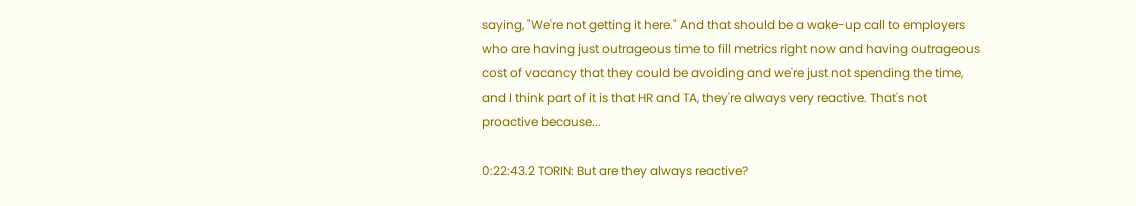saying, "We're not getting it here." And that should be a wake-up call to employers who are having just outrageous time to fill metrics right now and having outrageous cost of vacancy that they could be avoiding and we're just not spending the time, and I think part of it is that HR and TA, they're always very reactive. That's not proactive because...

0:22:43.2 TORIN: But are they always reactive?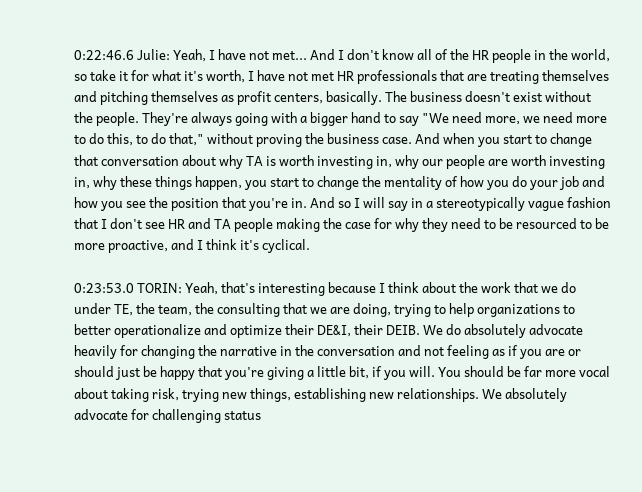0:22:46.6 Julie: Yeah, I have not met... And I don't know all of the HR people in the world, so take it for what it's worth, I have not met HR professionals that are treating themselves and pitching themselves as profit centers, basically. The business doesn't exist without the people. They're always going with a bigger hand to say "We need more, we need more to do this, to do that," without proving the business case. And when you start to change that conversation about why TA is worth investing in, why our people are worth investing in, why these things happen, you start to change the mentality of how you do your job and how you see the position that you're in. And so I will say in a stereotypically vague fashion that I don't see HR and TA people making the case for why they need to be resourced to be more proactive, and I think it's cyclical.

0:23:53.0 TORIN: Yeah, that's interesting because I think about the work that we do under TE, the team, the consulting that we are doing, trying to help organizations to better operationalize and optimize their DE&I, their DEIB. We do absolutely advocate heavily for changing the narrative in the conversation and not feeling as if you are or should just be happy that you're giving a little bit, if you will. You should be far more vocal about taking risk, trying new things, establishing new relationships. We absolutely advocate for challenging status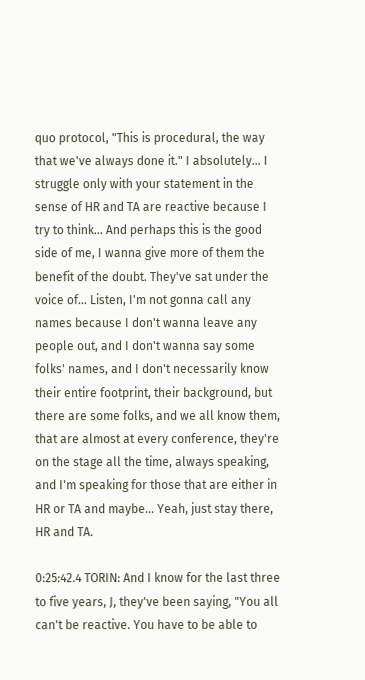quo protocol, "This is procedural, the way that we've always done it." I absolutely... I struggle only with your statement in the sense of HR and TA are reactive because I try to think... And perhaps this is the good side of me, I wanna give more of them the benefit of the doubt. They've sat under the voice of... Listen, I'm not gonna call any names because I don't wanna leave any people out, and I don't wanna say some folks' names, and I don't necessarily know their entire footprint, their background, but there are some folks, and we all know them, that are almost at every conference, they're on the stage all the time, always speaking, and I'm speaking for those that are either in HR or TA and maybe... Yeah, just stay there, HR and TA.

0:25:42.4 TORIN: And I know for the last three to five years, J, they've been saying, "You all can't be reactive. You have to be able to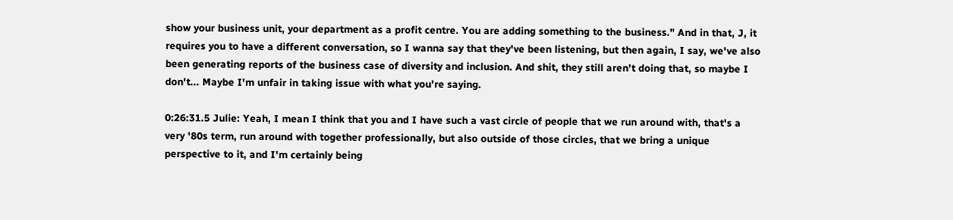show your business unit, your department as a profit centre. You are adding something to the business." And in that, J, it requires you to have a different conversation, so I wanna say that they've been listening, but then again, I say, we've also been generating reports of the business case of diversity and inclusion. And shit, they still aren't doing that, so maybe I don't... Maybe I'm unfair in taking issue with what you're saying.

0:26:31.5 Julie: Yeah, I mean I think that you and I have such a vast circle of people that we run around with, that's a very '80s term, run around with together professionally, but also outside of those circles, that we bring a unique perspective to it, and I'm certainly being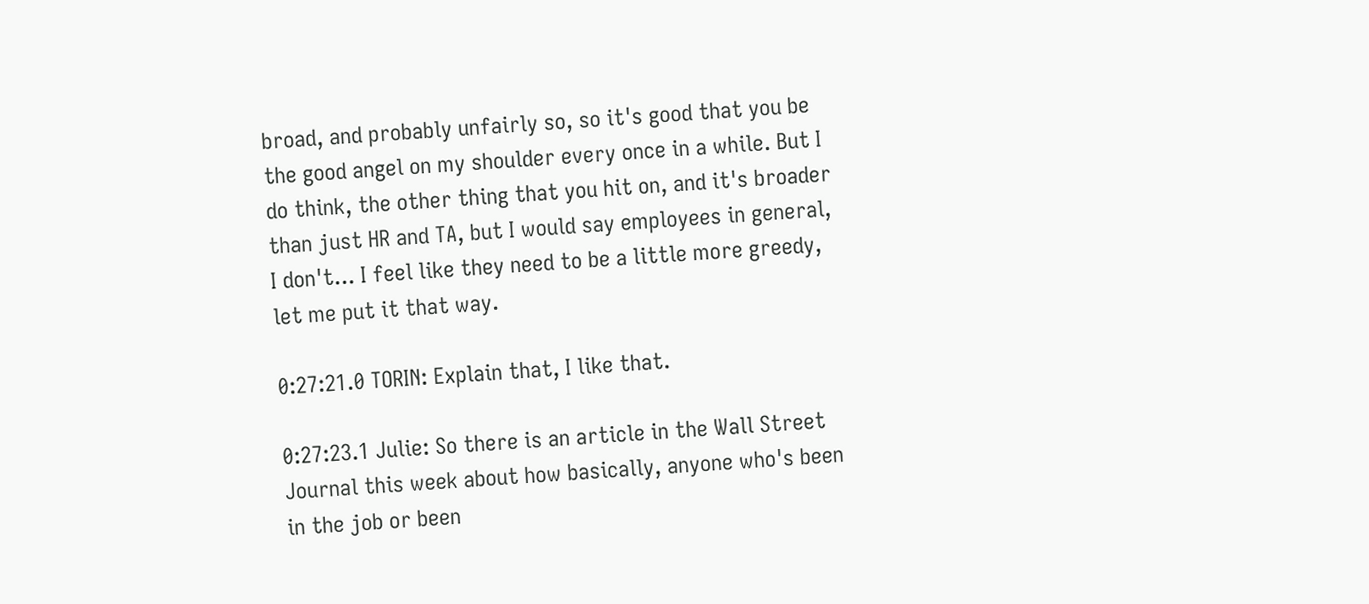broad, and probably unfairly so, so it's good that you be the good angel on my shoulder every once in a while. But I do think, the other thing that you hit on, and it's broader than just HR and TA, but I would say employees in general, I don't... I feel like they need to be a little more greedy, let me put it that way.

0:27:21.0 TORIN: Explain that, I like that.

0:27:23.1 Julie: So there is an article in the Wall Street Journal this week about how basically, anyone who's been in the job or been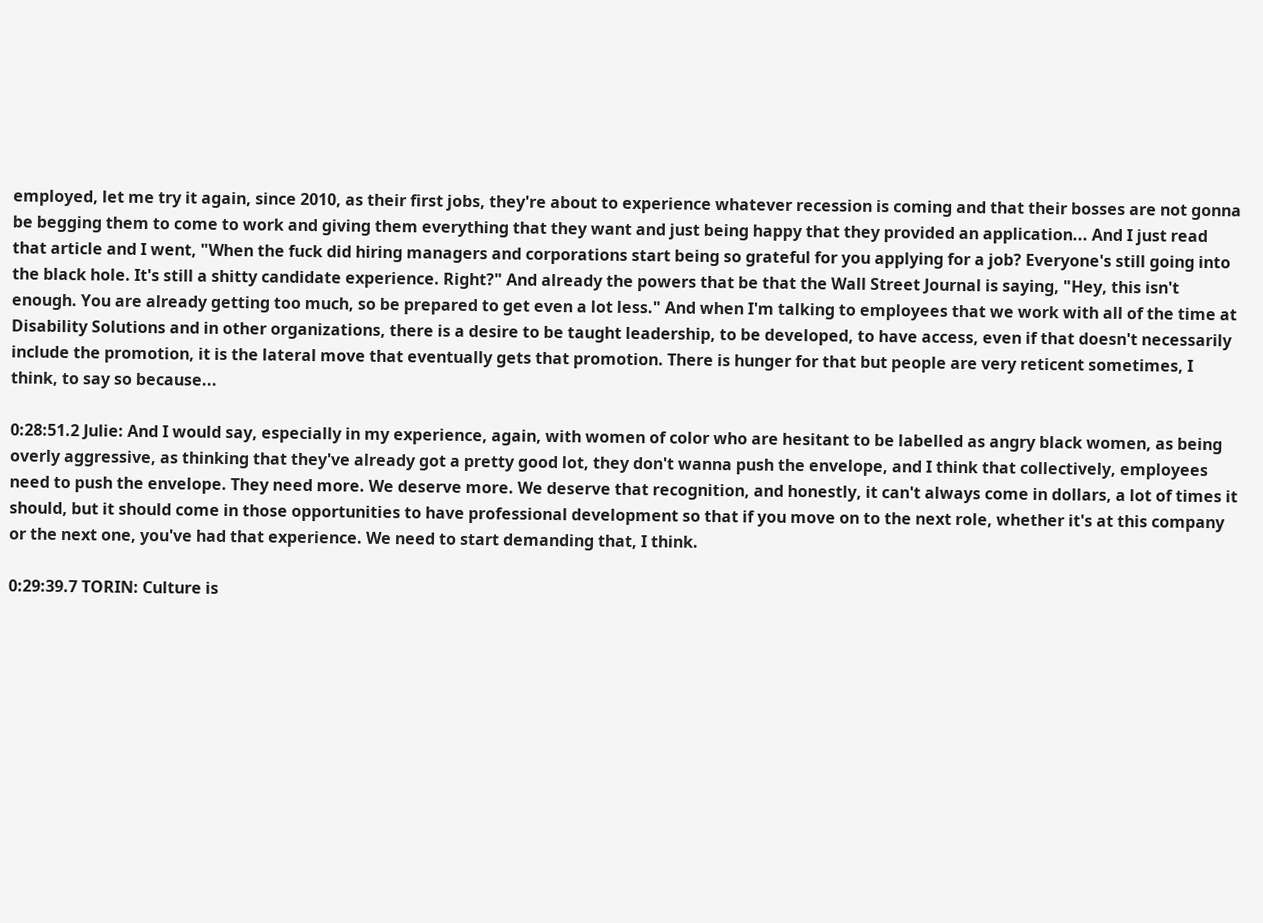employed, let me try it again, since 2010, as their first jobs, they're about to experience whatever recession is coming and that their bosses are not gonna be begging them to come to work and giving them everything that they want and just being happy that they provided an application... And I just read that article and I went, "When the fuck did hiring managers and corporations start being so grateful for you applying for a job? Everyone's still going into the black hole. It's still a shitty candidate experience. Right?" And already the powers that be that the Wall Street Journal is saying, "Hey, this isn't enough. You are already getting too much, so be prepared to get even a lot less." And when I'm talking to employees that we work with all of the time at Disability Solutions and in other organizations, there is a desire to be taught leadership, to be developed, to have access, even if that doesn't necessarily include the promotion, it is the lateral move that eventually gets that promotion. There is hunger for that but people are very reticent sometimes, I think, to say so because...

0:28:51.2 Julie: And I would say, especially in my experience, again, with women of color who are hesitant to be labelled as angry black women, as being overly aggressive, as thinking that they've already got a pretty good lot, they don't wanna push the envelope, and I think that collectively, employees need to push the envelope. They need more. We deserve more. We deserve that recognition, and honestly, it can't always come in dollars, a lot of times it should, but it should come in those opportunities to have professional development so that if you move on to the next role, whether it's at this company or the next one, you've had that experience. We need to start demanding that, I think.

0:29:39.7 TORIN: Culture is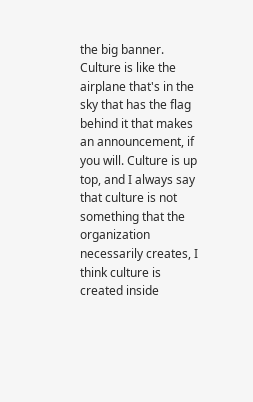the big banner. Culture is like the airplane that's in the sky that has the flag behind it that makes an announcement, if you will. Culture is up top, and I always say that culture is not something that the organization necessarily creates, I think culture is created inside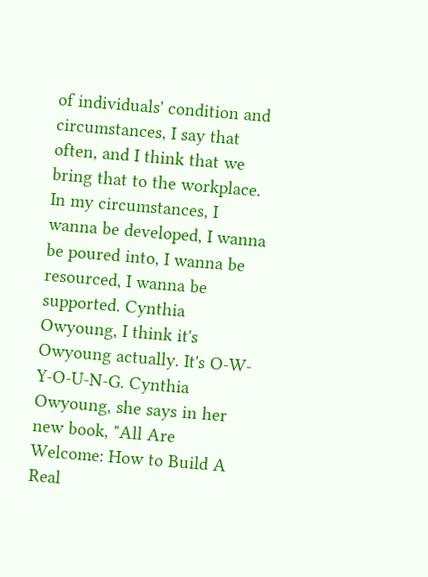of individuals' condition and circumstances, I say that often, and I think that we bring that to the workplace. In my circumstances, I wanna be developed, I wanna be poured into, I wanna be resourced, I wanna be supported. Cynthia Owyoung, I think it's Owyoung actually. It's O-W-Y-O-U-N-G. Cynthia Owyoung, she says in her new book, "All Are Welcome: How to Build A Real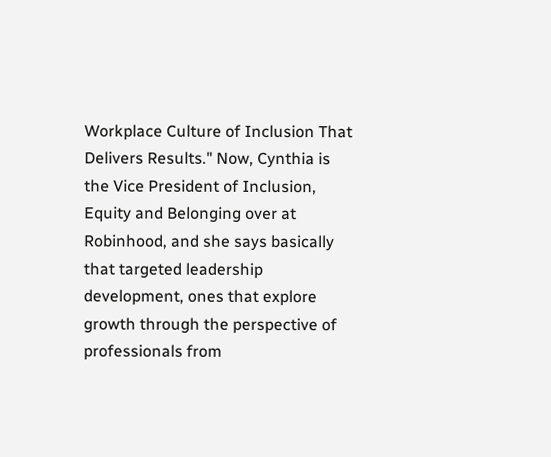Workplace Culture of Inclusion That Delivers Results." Now, Cynthia is the Vice President of Inclusion, Equity and Belonging over at Robinhood, and she says basically that targeted leadership development, ones that explore growth through the perspective of professionals from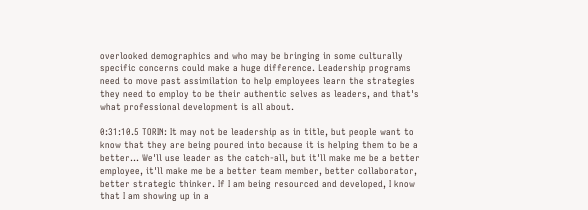overlooked demographics and who may be bringing in some culturally specific concerns could make a huge difference. Leadership programs need to move past assimilation to help employees learn the strategies they need to employ to be their authentic selves as leaders, and that's what professional development is all about.

0:31:10.5 TORIN: It may not be leadership as in title, but people want to know that they are being poured into because it is helping them to be a better... We'll use leader as the catch-all, but it'll make me be a better employee, it'll make me be a better team member, better collaborator, better strategic thinker. If I am being resourced and developed, I know that I am showing up in a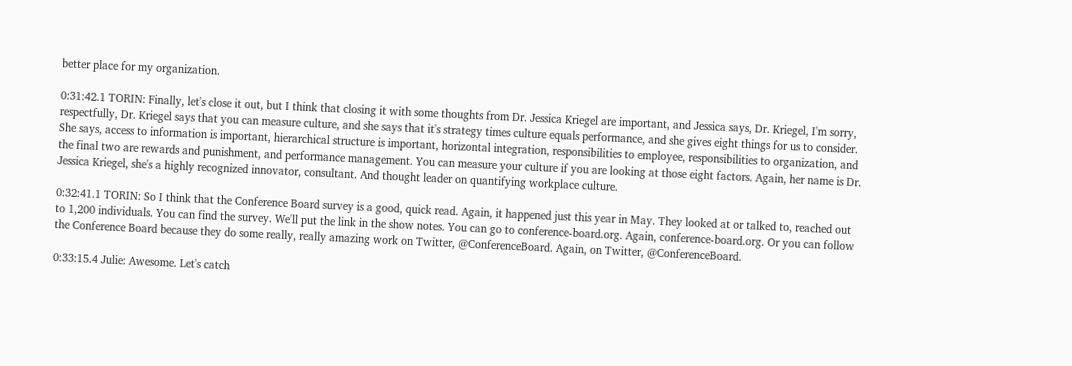better place for my organization.

0:31:42.1 TORIN: Finally, let's close it out, but I think that closing it with some thoughts from Dr. Jessica Kriegel are important, and Jessica says, Dr. Kriegel, I'm sorry, respectfully, Dr. Kriegel says that you can measure culture, and she says that it's strategy times culture equals performance, and she gives eight things for us to consider. She says, access to information is important, hierarchical structure is important, horizontal integration, responsibilities to employee, responsibilities to organization, and the final two are rewards and punishment, and performance management. You can measure your culture if you are looking at those eight factors. Again, her name is Dr. Jessica Kriegel, she's a highly recognized innovator, consultant. And thought leader on quantifying workplace culture.

0:32:41.1 TORIN: So I think that the Conference Board survey is a good, quick read. Again, it happened just this year in May. They looked at or talked to, reached out to 1,200 individuals. You can find the survey. We'll put the link in the show notes. You can go to conference-board.org. Again, conference-board.org. Or you can follow the Conference Board because they do some really, really amazing work on Twitter, @ConferenceBoard. Again, on Twitter, @ConferenceBoard.

0:33:15.4 Julie: Awesome. Let's catch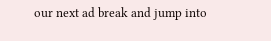our next ad break and jump into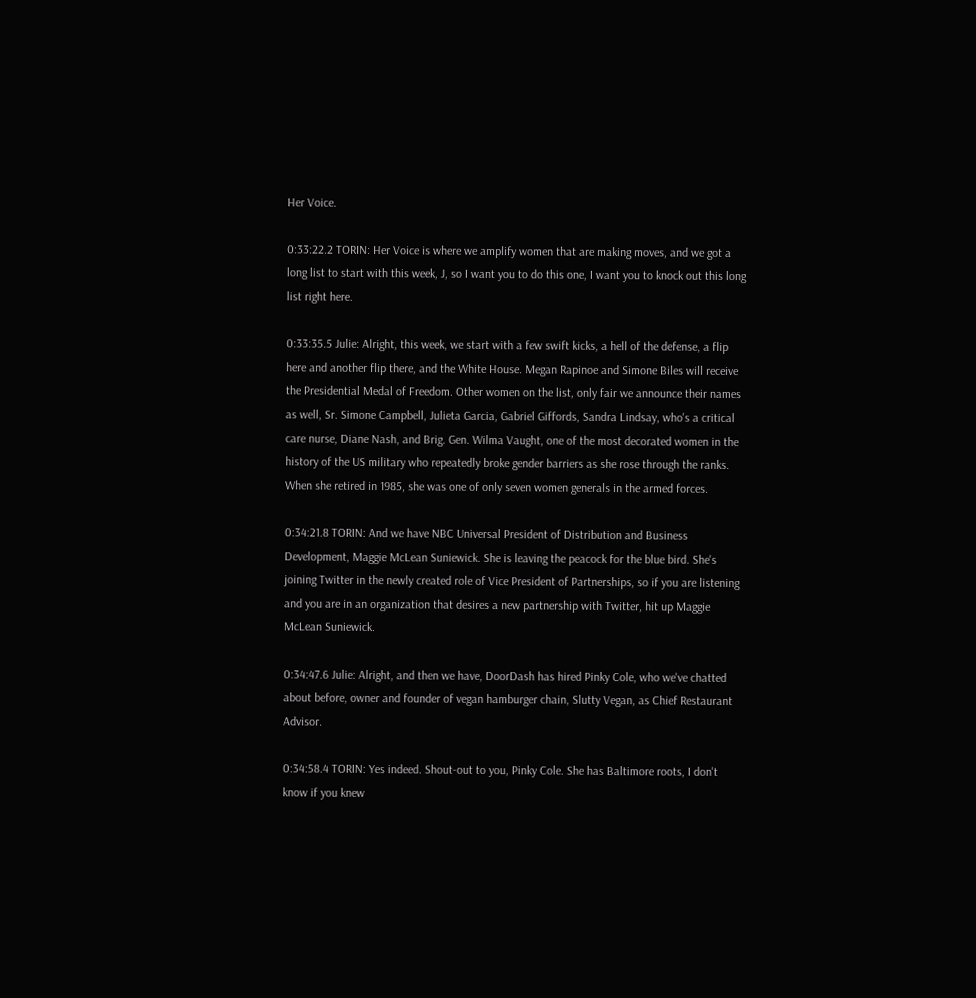Her Voice.

0:33:22.2 TORIN: Her Voice is where we amplify women that are making moves, and we got a long list to start with this week, J, so I want you to do this one, I want you to knock out this long list right here.

0:33:35.5 Julie: Alright, this week, we start with a few swift kicks, a hell of the defense, a flip here and another flip there, and the White House. Megan Rapinoe and Simone Biles will receive the Presidential Medal of Freedom. Other women on the list, only fair we announce their names as well, Sr. Simone Campbell, Julieta Garcia, Gabriel Giffords, Sandra Lindsay, who's a critical care nurse, Diane Nash, and Brig. Gen. Wilma Vaught, one of the most decorated women in the history of the US military who repeatedly broke gender barriers as she rose through the ranks. When she retired in 1985, she was one of only seven women generals in the armed forces.

0:34:21.8 TORIN: And we have NBC Universal President of Distribution and Business Development, Maggie McLean Suniewick. She is leaving the peacock for the blue bird. She's joining Twitter in the newly created role of Vice President of Partnerships, so if you are listening and you are in an organization that desires a new partnership with Twitter, hit up Maggie McLean Suniewick.

0:34:47.6 Julie: Alright, and then we have, DoorDash has hired Pinky Cole, who we've chatted about before, owner and founder of vegan hamburger chain, Slutty Vegan, as Chief Restaurant Advisor.

0:34:58.4 TORIN: Yes indeed. Shout-out to you, Pinky Cole. She has Baltimore roots, I don't know if you knew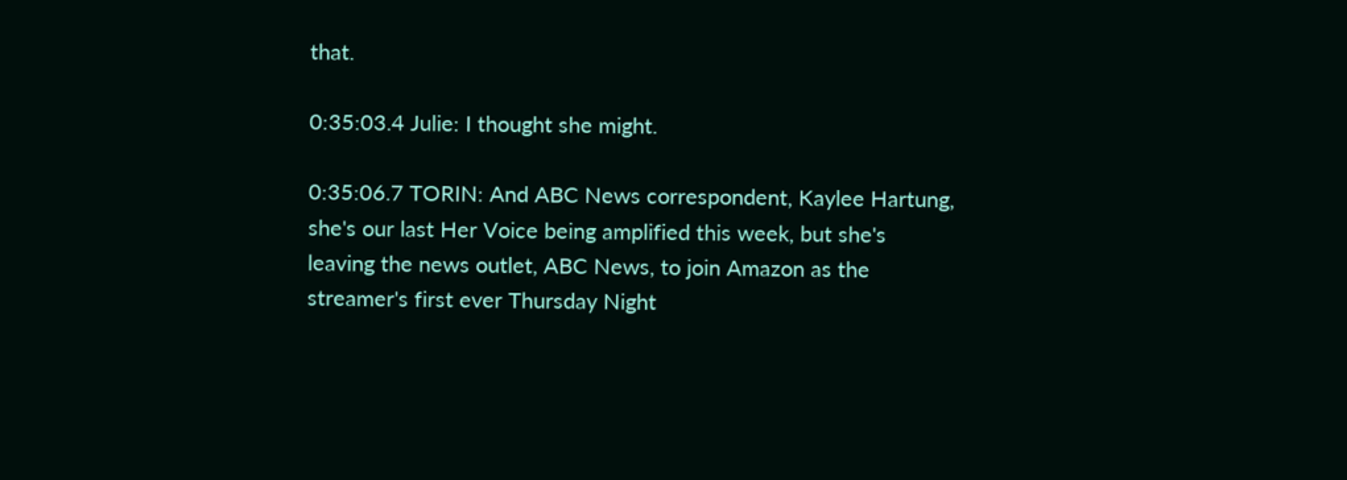that.

0:35:03.4 Julie: I thought she might.

0:35:06.7 TORIN: And ABC News correspondent, Kaylee Hartung, she's our last Her Voice being amplified this week, but she's leaving the news outlet, ABC News, to join Amazon as the streamer's first ever Thursday Night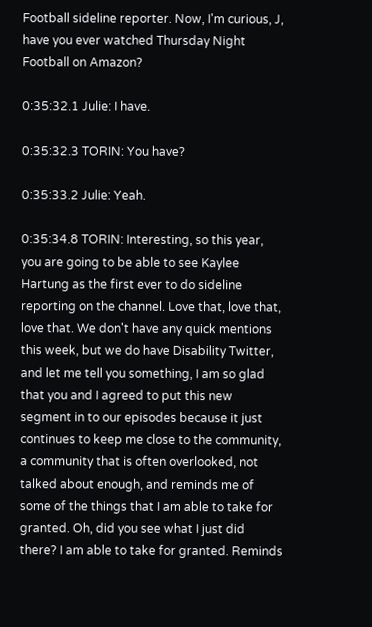Football sideline reporter. Now, I'm curious, J, have you ever watched Thursday Night Football on Amazon?

0:35:32.1 Julie: I have.

0:35:32.3 TORIN: You have?

0:35:33.2 Julie: Yeah.

0:35:34.8 TORIN: Interesting, so this year, you are going to be able to see Kaylee Hartung as the first ever to do sideline reporting on the channel. Love that, love that, love that. We don't have any quick mentions this week, but we do have Disability Twitter, and let me tell you something, I am so glad that you and I agreed to put this new segment in to our episodes because it just continues to keep me close to the community, a community that is often overlooked, not talked about enough, and reminds me of some of the things that I am able to take for granted. Oh, did you see what I just did there? I am able to take for granted. Reminds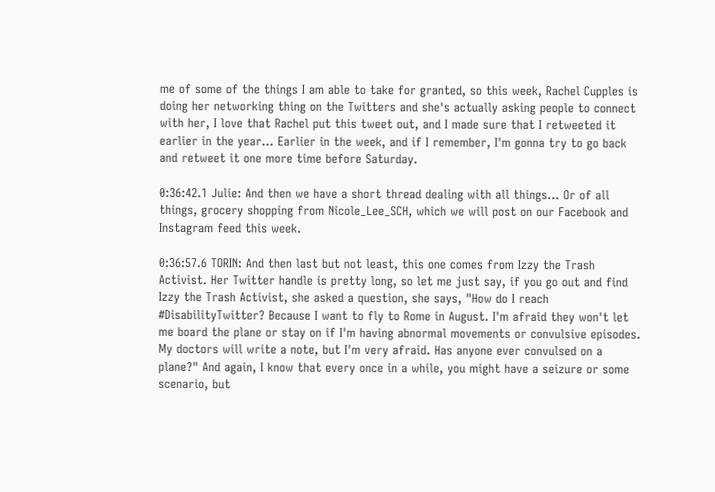me of some of the things I am able to take for granted, so this week, Rachel Cupples is doing her networking thing on the Twitters and she's actually asking people to connect with her, I love that Rachel put this tweet out, and I made sure that I retweeted it earlier in the year... Earlier in the week, and if I remember, I'm gonna try to go back and retweet it one more time before Saturday.

0:36:42.1 Julie: And then we have a short thread dealing with all things... Or of all things, grocery shopping from Nicole_Lee_SCH, which we will post on our Facebook and Instagram feed this week.

0:36:57.6 TORIN: And then last but not least, this one comes from Izzy the Trash Activist. Her Twitter handle is pretty long, so let me just say, if you go out and find Izzy the Trash Activist, she asked a question, she says, "How do I reach #DisabilityTwitter? Because I want to fly to Rome in August. I'm afraid they won't let me board the plane or stay on if I'm having abnormal movements or convulsive episodes. My doctors will write a note, but I'm very afraid. Has anyone ever convulsed on a plane?" And again, I know that every once in a while, you might have a seizure or some scenario, but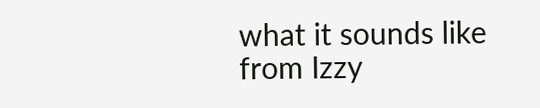what it sounds like from Izzy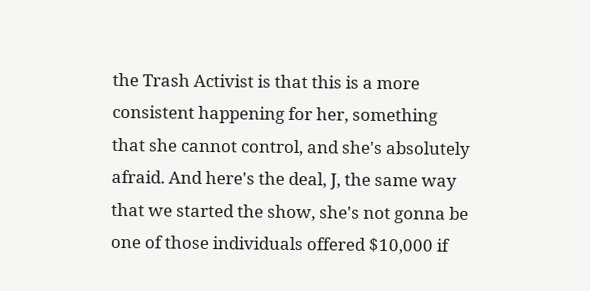the Trash Activist is that this is a more consistent happening for her, something that she cannot control, and she's absolutely afraid. And here's the deal, J, the same way that we started the show, she's not gonna be one of those individuals offered $10,000 if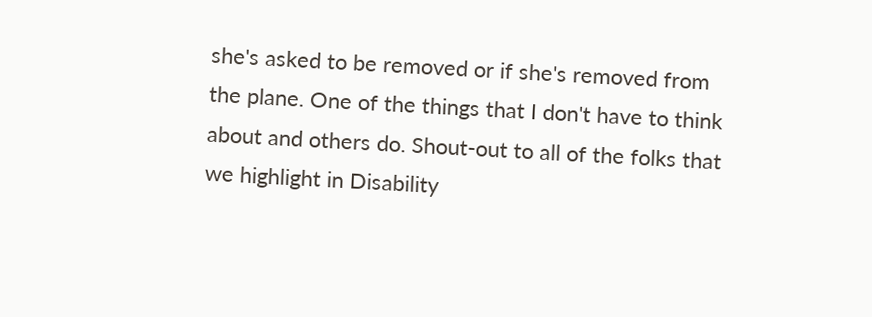she's asked to be removed or if she's removed from the plane. One of the things that I don't have to think about and others do. Shout-out to all of the folks that we highlight in Disability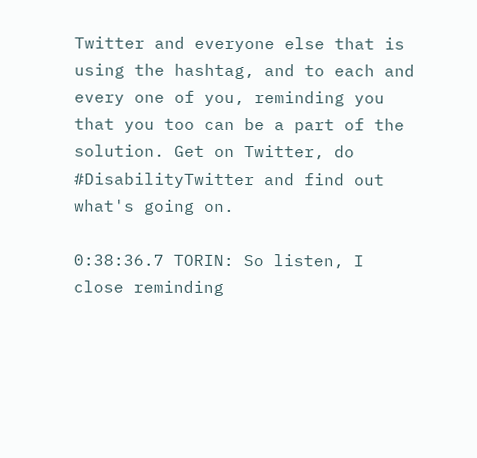Twitter and everyone else that is using the hashtag, and to each and every one of you, reminding you that you too can be a part of the solution. Get on Twitter, do #DisabilityTwitter and find out what's going on.

0:38:36.7 TORIN: So listen, I close reminding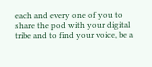each and every one of you to share the pod with your digital tribe and to find your voice, be a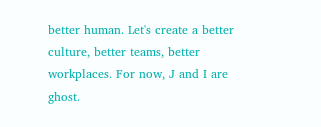better human. Let's create a better culture, better teams, better workplaces. For now, J and I are ghost.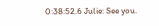0:38:52.6 Julie: See you.